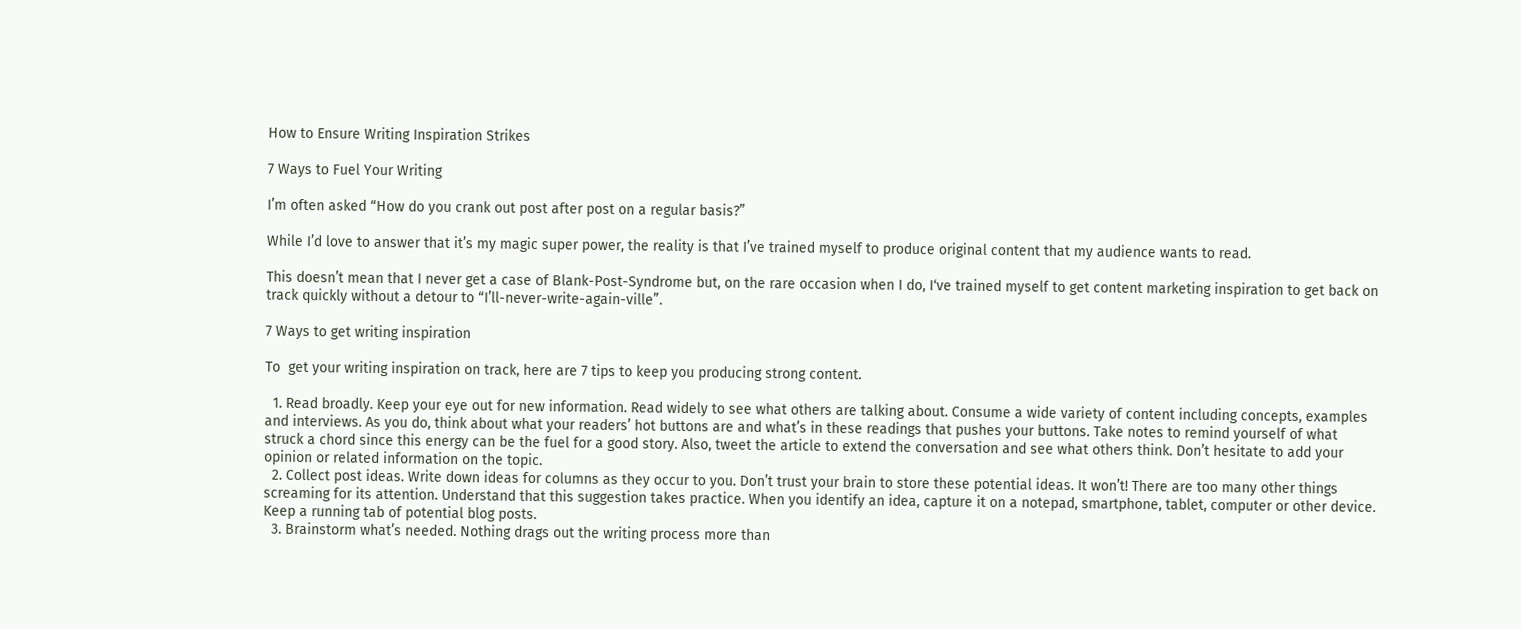How to Ensure Writing Inspiration Strikes

7 Ways to Fuel Your Writing

I’m often asked “How do you crank out post after post on a regular basis?”

While I’d love to answer that it’s my magic super power, the reality is that I’ve trained myself to produce original content that my audience wants to read.

This doesn’t mean that I never get a case of Blank-Post-Syndrome but, on the rare occasion when I do, I‘ve trained myself to get content marketing inspiration to get back on track quickly without a detour to “I’ll-never-write-again-ville”.

7 Ways to get writing inspiration

To  get your writing inspiration on track, here are 7 tips to keep you producing strong content.

  1. Read broadly. Keep your eye out for new information. Read widely to see what others are talking about. Consume a wide variety of content including concepts, examples and interviews. As you do, think about what your readers’ hot buttons are and what’s in these readings that pushes your buttons. Take notes to remind yourself of what struck a chord since this energy can be the fuel for a good story. Also, tweet the article to extend the conversation and see what others think. Don’t hesitate to add your opinion or related information on the topic.
  2. Collect post ideas. Write down ideas for columns as they occur to you. Don’t trust your brain to store these potential ideas. It won’t! There are too many other things screaming for its attention. Understand that this suggestion takes practice. When you identify an idea, capture it on a notepad, smartphone, tablet, computer or other device. Keep a running tab of potential blog posts.
  3. Brainstorm what’s needed. Nothing drags out the writing process more than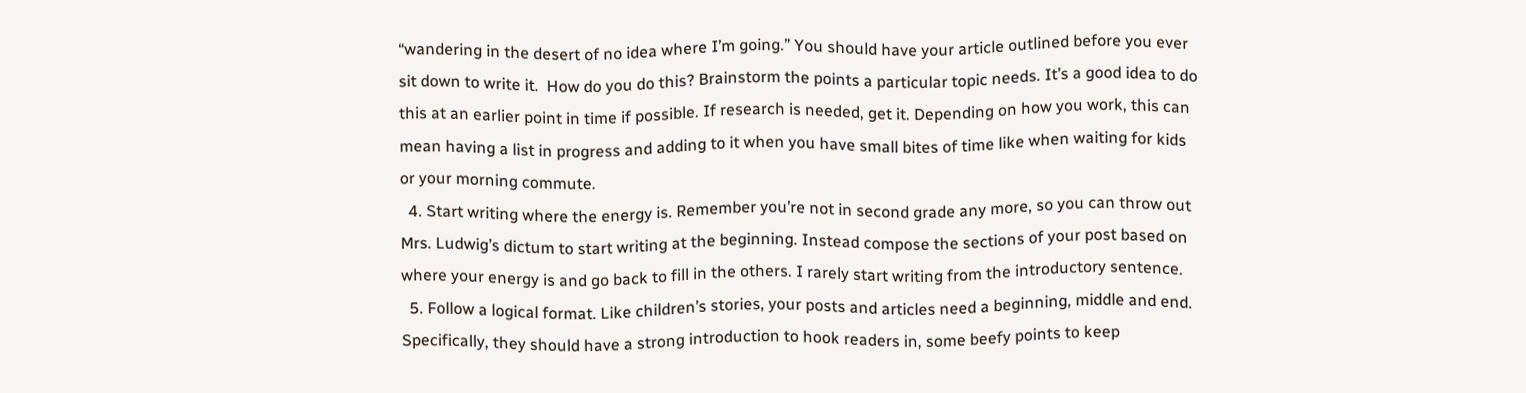“wandering in the desert of no idea where I’m going.” You should have your article outlined before you ever sit down to write it.  How do you do this? Brainstorm the points a particular topic needs. It’s a good idea to do this at an earlier point in time if possible. If research is needed, get it. Depending on how you work, this can mean having a list in progress and adding to it when you have small bites of time like when waiting for kids or your morning commute.
  4. Start writing where the energy is. Remember you’re not in second grade any more, so you can throw out Mrs. Ludwig’s dictum to start writing at the beginning. Instead compose the sections of your post based on where your energy is and go back to fill in the others. I rarely start writing from the introductory sentence.
  5. Follow a logical format. Like children’s stories, your posts and articles need a beginning, middle and end. Specifically, they should have a strong introduction to hook readers in, some beefy points to keep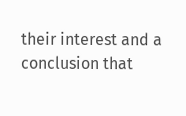their interest and a conclusion that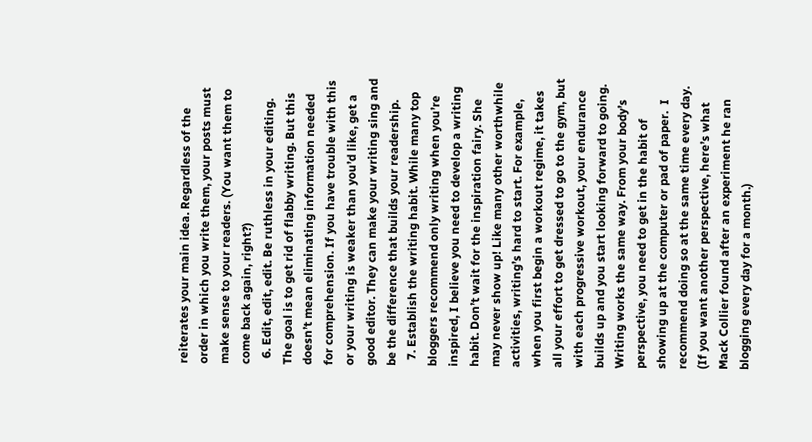reiterates your main idea. Regardless of the order in which you write them, your posts must make sense to your readers. (You want them to come back again, right?)
  6. Edit, edit, edit. Be ruthless in your editing. The goal is to get rid of flabby writing. But this doesn’t mean eliminating information needed for comprehension. If you have trouble with this or your writing is weaker than you’d like, get a good editor. They can make your writing sing and be the difference that builds your readership.
  7. Establish the writing habit. While many top bloggers recommend only writing when you’re inspired, I believe you need to develop a writing habit. Don’t wait for the inspiration fairy. She may never show up! Like many other worthwhile activities, writing’s hard to start. For example, when you first begin a workout regime, it takes all your effort to get dressed to go to the gym, but with each progressive workout, your endurance builds up and you start looking forward to going. Writing works the same way. From your body’s perspective, you need to get in the habit of showing up at the computer or pad of paper.  I recommend doing so at the same time every day.  (If you want another perspective, here’s what Mack Collier found after an experiment he ran blogging every day for a month.)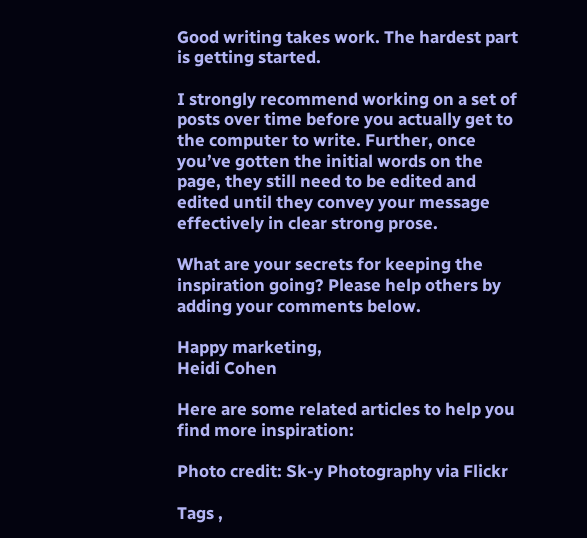Good writing takes work. The hardest part is getting started.

I strongly recommend working on a set of posts over time before you actually get to the computer to write. Further, once you’ve gotten the initial words on the page, they still need to be edited and edited until they convey your message effectively in clear strong prose.

What are your secrets for keeping the inspiration going? Please help others by adding your comments below.

Happy marketing,
Heidi Cohen

Here are some related articles to help you find more inspiration:

Photo credit: Sk-y Photography via Flickr

Tags ,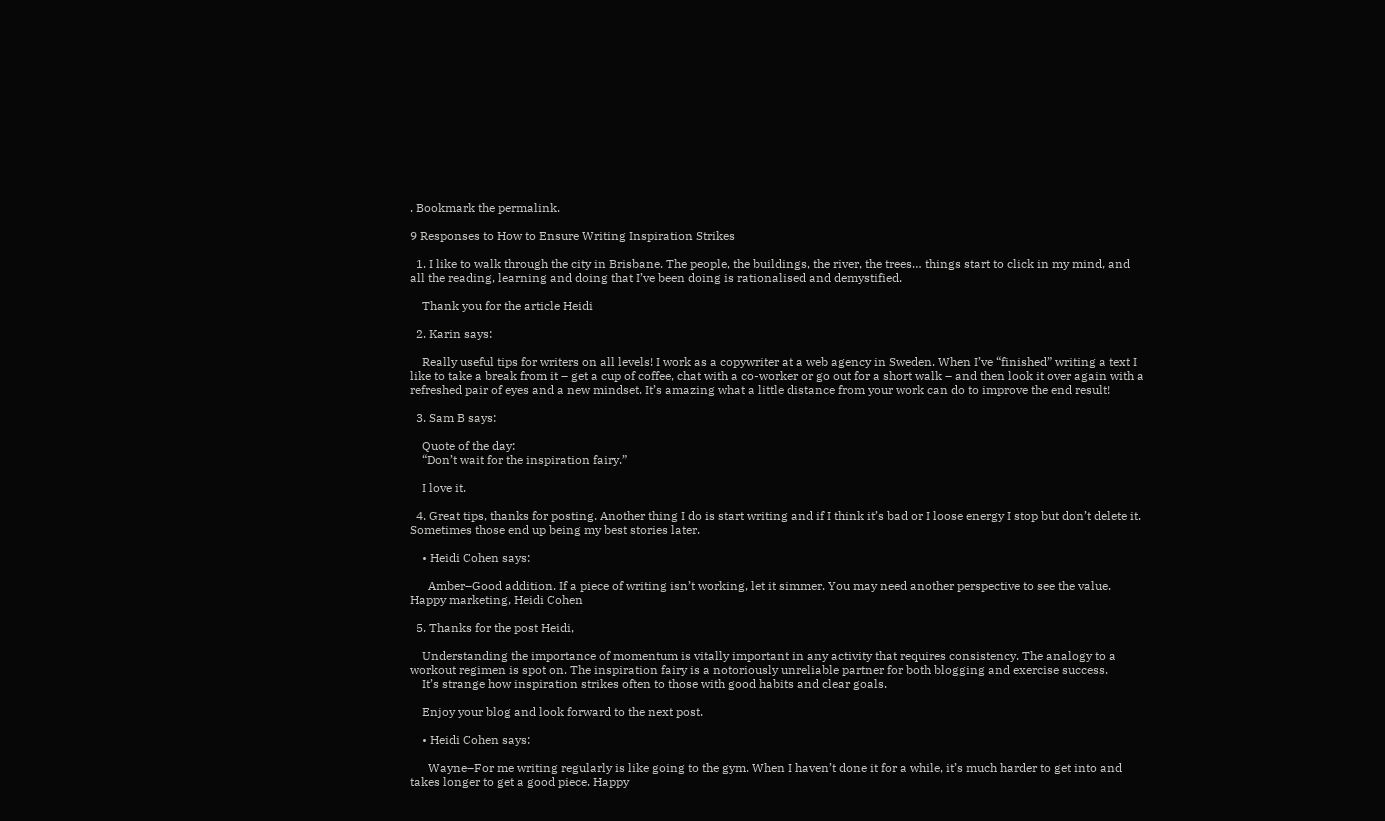. Bookmark the permalink.

9 Responses to How to Ensure Writing Inspiration Strikes

  1. I like to walk through the city in Brisbane. The people, the buildings, the river, the trees… things start to click in my mind, and all the reading, learning and doing that I’ve been doing is rationalised and demystified.

    Thank you for the article Heidi

  2. Karin says:

    Really useful tips for writers on all levels! I work as a copywriter at a web agency in Sweden. When I’ve “finished” writing a text I like to take a break from it – get a cup of coffee, chat with a co-worker or go out for a short walk – and then look it over again with a refreshed pair of eyes and a new mindset. It’s amazing what a little distance from your work can do to improve the end result!

  3. Sam B says:

    Quote of the day:
    “Don’t wait for the inspiration fairy.”

    I love it.

  4. Great tips, thanks for posting. Another thing I do is start writing and if I think it’s bad or I loose energy I stop but don’t delete it. Sometimes those end up being my best stories later.

    • Heidi Cohen says:

      Amber–Good addition. If a piece of writing isn’t working, let it simmer. You may need another perspective to see the value. Happy marketing, Heidi Cohen

  5. Thanks for the post Heidi,

    Understanding the importance of momentum is vitally important in any activity that requires consistency. The analogy to a workout regimen is spot on. The inspiration fairy is a notoriously unreliable partner for both blogging and exercise success.
    It’s strange how inspiration strikes often to those with good habits and clear goals.

    Enjoy your blog and look forward to the next post.

    • Heidi Cohen says:

      Wayne–For me writing regularly is like going to the gym. When I haven’t done it for a while, it’s much harder to get into and takes longer to get a good piece. Happy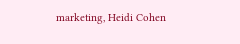marketing, Heidi Cohen